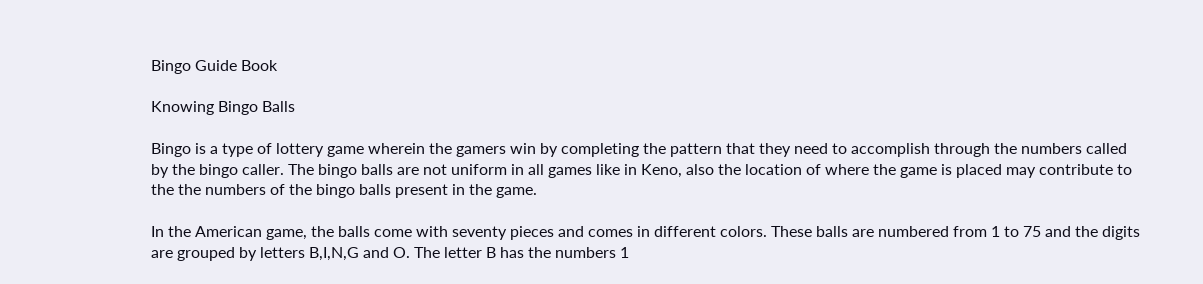Bingo Guide Book

Knowing Bingo Balls

Bingo is a type of lottery game wherein the gamers win by completing the pattern that they need to accomplish through the numbers called by the bingo caller. The bingo balls are not uniform in all games like in Keno, also the location of where the game is placed may contribute to the the numbers of the bingo balls present in the game.

In the American game, the balls come with seventy pieces and comes in different colors. These balls are numbered from 1 to 75 and the digits are grouped by letters B,I,N,G and O. The letter B has the numbers 1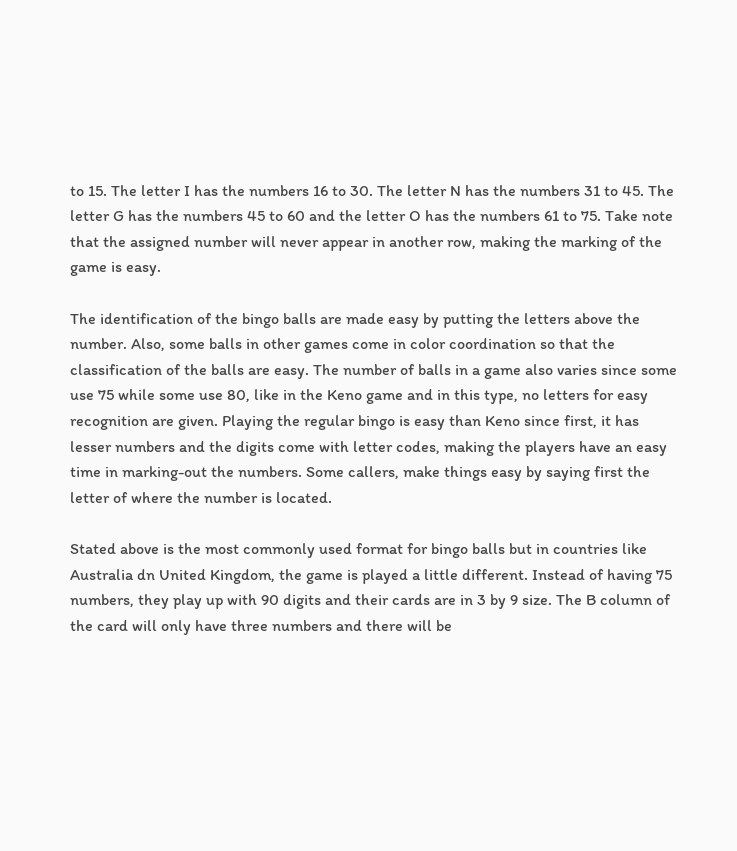to 15. The letter I has the numbers 16 to 30. The letter N has the numbers 31 to 45. The letter G has the numbers 45 to 60 and the letter O has the numbers 61 to 75. Take note that the assigned number will never appear in another row, making the marking of the game is easy.

The identification of the bingo balls are made easy by putting the letters above the number. Also, some balls in other games come in color coordination so that the classification of the balls are easy. The number of balls in a game also varies since some use 75 while some use 80, like in the Keno game and in this type, no letters for easy recognition are given. Playing the regular bingo is easy than Keno since first, it has lesser numbers and the digits come with letter codes, making the players have an easy time in marking-out the numbers. Some callers, make things easy by saying first the letter of where the number is located.

Stated above is the most commonly used format for bingo balls but in countries like Australia dn United Kingdom, the game is played a little different. Instead of having 75 numbers, they play up with 90 digits and their cards are in 3 by 9 size. The B column of the card will only have three numbers and there will be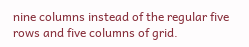nine columns instead of the regular five rows and five columns of grid.